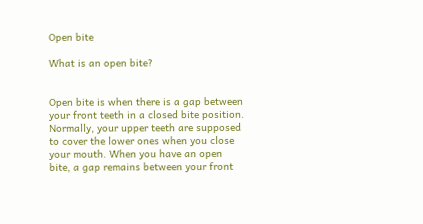Open bite

What is an open bite?


Open bite is when there is a gap between your front teeth in a closed bite position. Normally, your upper teeth are supposed to cover the lower ones when you close your mouth. When you have an open bite, a gap remains between your front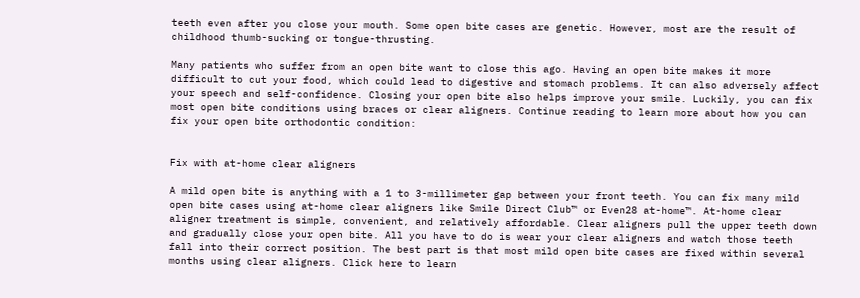teeth even after you close your mouth. Some open bite cases are genetic. However, most are the result of childhood thumb-sucking or tongue-thrusting.

Many patients who suffer from an open bite want to close this ago. Having an open bite makes it more difficult to cut your food, which could lead to digestive and stomach problems. It can also adversely affect your speech and self-confidence. Closing your open bite also helps improve your smile. Luckily, you can fix most open bite conditions using braces or clear aligners. Continue reading to learn more about how you can fix your open bite orthodontic condition:


Fix with at-home clear aligners

A mild open bite is anything with a 1 to 3-millimeter gap between your front teeth. You can fix many mild open bite cases using at-home clear aligners like Smile Direct Club™ or Even28 at-home™. At-home clear aligner treatment is simple, convenient, and relatively affordable. Clear aligners pull the upper teeth down and gradually close your open bite. All you have to do is wear your clear aligners and watch those teeth fall into their correct position. The best part is that most mild open bite cases are fixed within several months using clear aligners. Click here to learn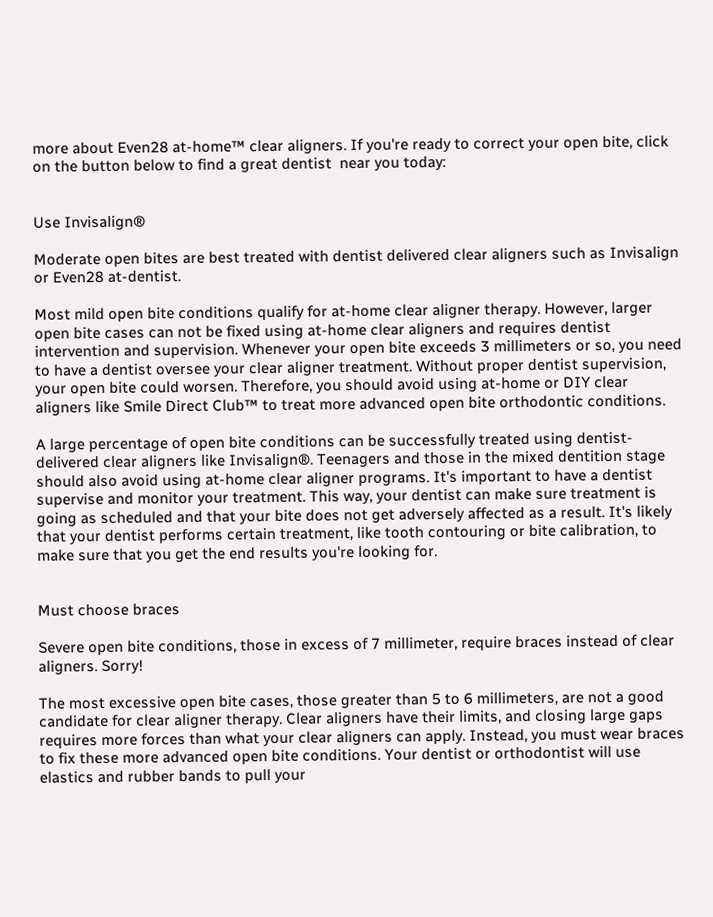more about Even28 at-home™ clear aligners. If you're ready to correct your open bite, click on the button below to find a great dentist  near you today:


Use Invisalign®

Moderate open bites are best treated with dentist delivered clear aligners such as Invisalign or Even28 at-dentist.

Most mild open bite conditions qualify for at-home clear aligner therapy. However, larger open bite cases can not be fixed using at-home clear aligners and requires dentist intervention and supervision. Whenever your open bite exceeds 3 millimeters or so, you need to have a dentist oversee your clear aligner treatment. Without proper dentist supervision, your open bite could worsen. Therefore, you should avoid using at-home or DIY clear aligners like Smile Direct Club™ to treat more advanced open bite orthodontic conditions.

A large percentage of open bite conditions can be successfully treated using dentist-delivered clear aligners like Invisalign®. Teenagers and those in the mixed dentition stage should also avoid using at-home clear aligner programs. It's important to have a dentist supervise and monitor your treatment. This way, your dentist can make sure treatment is going as scheduled and that your bite does not get adversely affected as a result. It's likely that your dentist performs certain treatment, like tooth contouring or bite calibration, to make sure that you get the end results you're looking for.


Must choose braces

Severe open bite conditions, those in excess of 7 millimeter, require braces instead of clear aligners. Sorry!

The most excessive open bite cases, those greater than 5 to 6 millimeters, are not a good candidate for clear aligner therapy. Clear aligners have their limits, and closing large gaps requires more forces than what your clear aligners can apply. Instead, you must wear braces to fix these more advanced open bite conditions. Your dentist or orthodontist will use elastics and rubber bands to pull your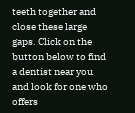teeth together and close these large gaps. Click on the button below to find a dentist near you and look for one who offers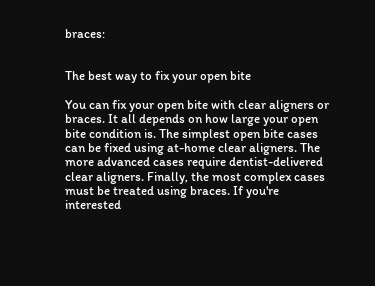braces:


The best way to fix your open bite

You can fix your open bite with clear aligners or braces. It all depends on how large your open bite condition is. The simplest open bite cases can be fixed using at-home clear aligners. The more advanced cases require dentist-delivered clear aligners. Finally, the most complex cases must be treated using braces. If you're interested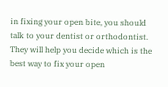in fixing your open bite, you should talk to your dentist or orthodontist. They will help you decide which is the best way to fix your open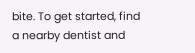bite. To get started, find a nearby dentist and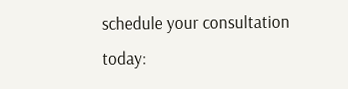schedule your consultation today: